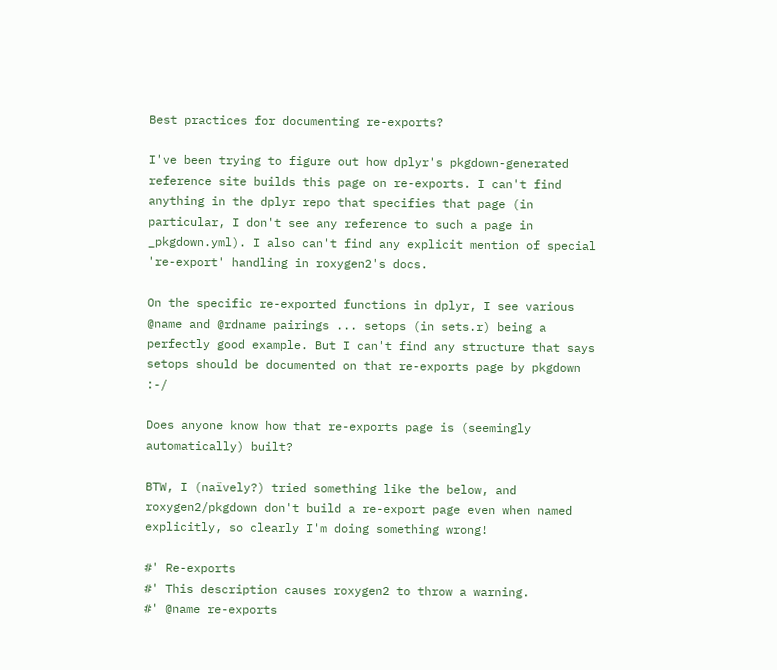Best practices for documenting re-exports?

I've been trying to figure out how dplyr's pkgdown-generated reference site builds this page on re-exports. I can't find anything in the dplyr repo that specifies that page (in particular, I don't see any reference to such a page in _pkgdown.yml). I also can't find any explicit mention of special 're-export' handling in roxygen2's docs.

On the specific re-exported functions in dplyr, I see various @name and @rdname pairings ... setops (in sets.r) being a perfectly good example. But I can't find any structure that says setops should be documented on that re-exports page by pkgdown :-/

Does anyone know how that re-exports page is (seemingly automatically) built?

BTW, I (naïvely?) tried something like the below, and roxygen2/pkgdown don't build a re-export page even when named explicitly, so clearly I'm doing something wrong!

#' Re-exports
#' This description causes roxygen2 to throw a warning.
#' @name re-exports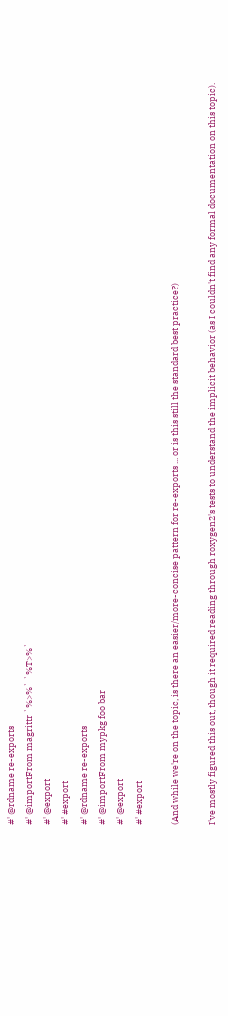#' @rdname re-exports
#' @importFrom magrittr `%>%` `%T>%`
#' @export
#' #export
#' @rdname re-exports
#' @importFrom mypkg foo bar
#' @export
#' #export

(And while we're on the topic, is there an easier/more-concise pattern for re-exports ... or is this still the standard best practice?)

I've mostly figured this out, though it required reading through roxygen2's tests to understand the implicit behavior (as I couldn't find any formal documentation on this topic).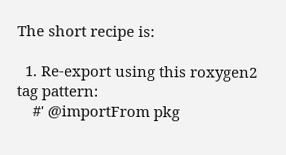The short recipe is:

  1. Re-export using this roxygen2 tag pattern:
    #' @importFrom pkg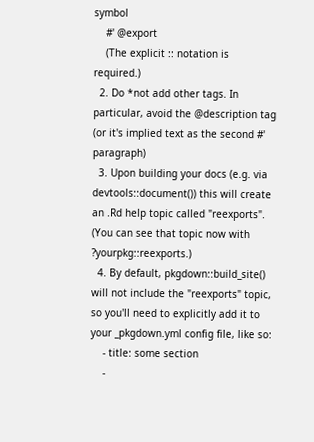symbol
    #' @export
    (The explicit :: notation is required.)
  2. Do *not add other tags. In particular, avoid the @description tag (or it's implied text as the second #' paragraph)
  3. Upon building your docs (e.g. via devtools::document()) this will create an .Rd help topic called "reexports". (You can see that topic now with ?yourpkg::reexports.)
  4. By default, pkgdown::build_site() will not include the "reexports" topic, so you'll need to explicitly add it to your _pkgdown.yml config file, like so:
    - title: some section
    -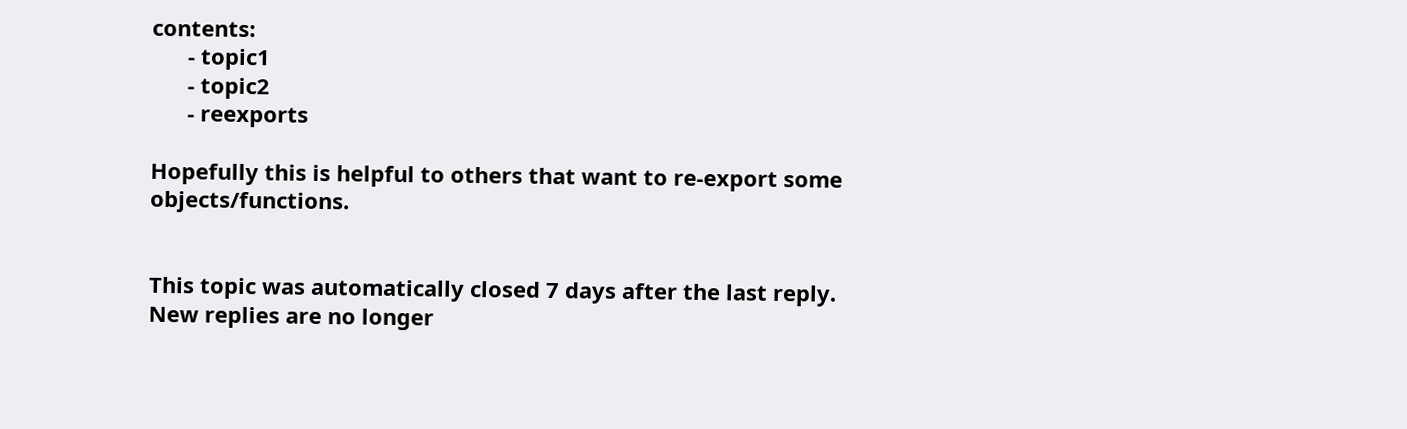contents:
      - topic1
      - topic2
      - reexports

Hopefully this is helpful to others that want to re-export some objects/functions.


This topic was automatically closed 7 days after the last reply. New replies are no longer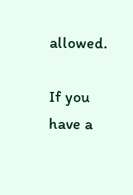allowed.

If you have a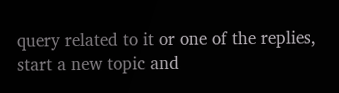query related to it or one of the replies, start a new topic and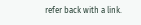refer back with a link.